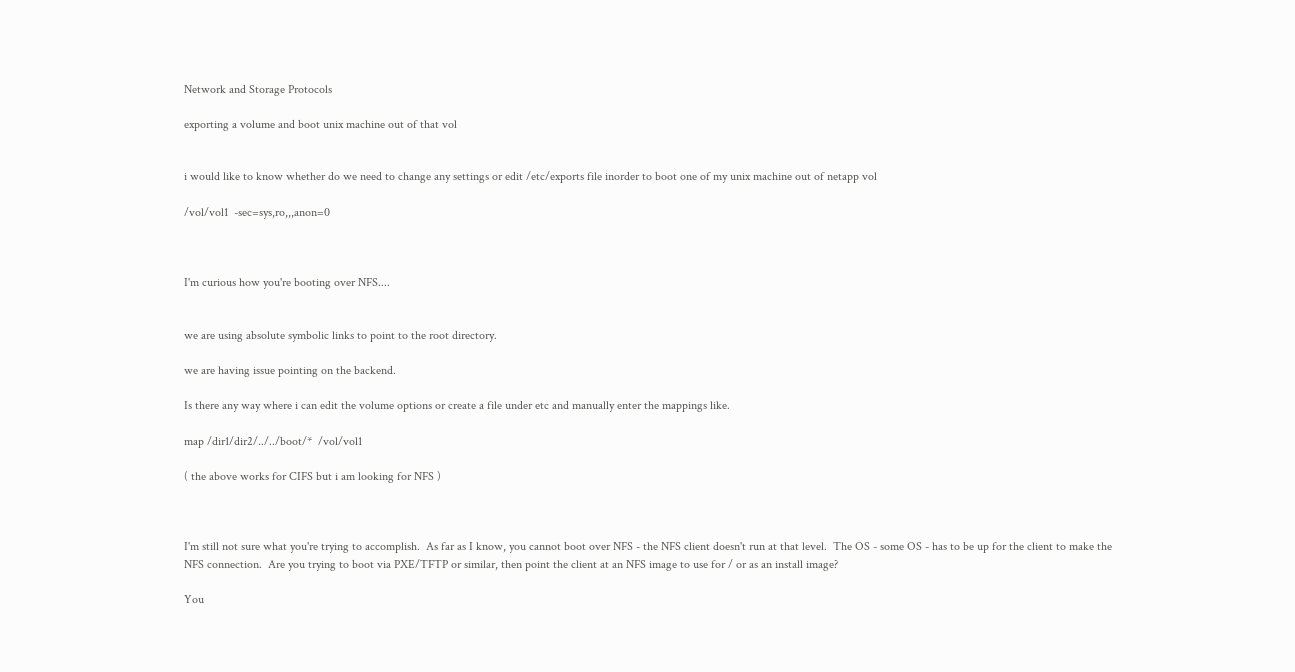Network and Storage Protocols

exporting a volume and boot unix machine out of that vol


i would like to know whether do we need to change any settings or edit /etc/exports file inorder to boot one of my unix machine out of netapp vol

/vol/vol1  -sec=sys,ro,,,anon=0



I'm curious how you're booting over NFS....


we are using absolute symbolic links to point to the root directory.

we are having issue pointing on the backend.

Is there any way where i can edit the volume options or create a file under etc and manually enter the mappings like.

map /dir1/dir2/../../boot/*  /vol/vol1

( the above works for CIFS but i am looking for NFS )



I'm still not sure what you're trying to accomplish.  As far as I know, you cannot boot over NFS - the NFS client doesn't run at that level.  The OS - some OS - has to be up for the client to make the NFS connection.  Are you trying to boot via PXE/TFTP or similar, then point the client at an NFS image to use for / or as an install image?

You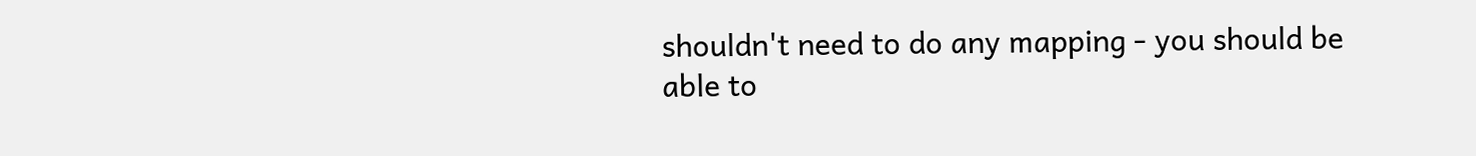shouldn't need to do any mapping - you should be able to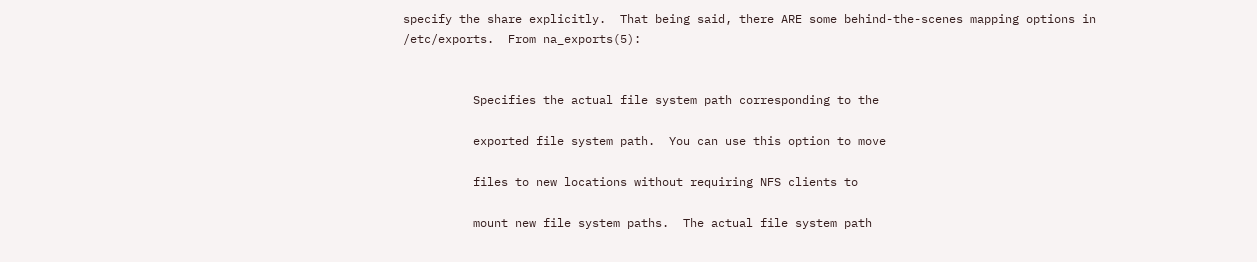specify the share explicitly.  That being said, there ARE some behind-the-scenes mapping options in /etc/exports.  From na_exports(5):


          Specifies the actual file system path corresponding to the

          exported file system path.  You can use this option to move

          files to new locations without requiring NFS clients to

          mount new file system paths.  The actual file system path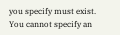you specify must exist. You cannot specify an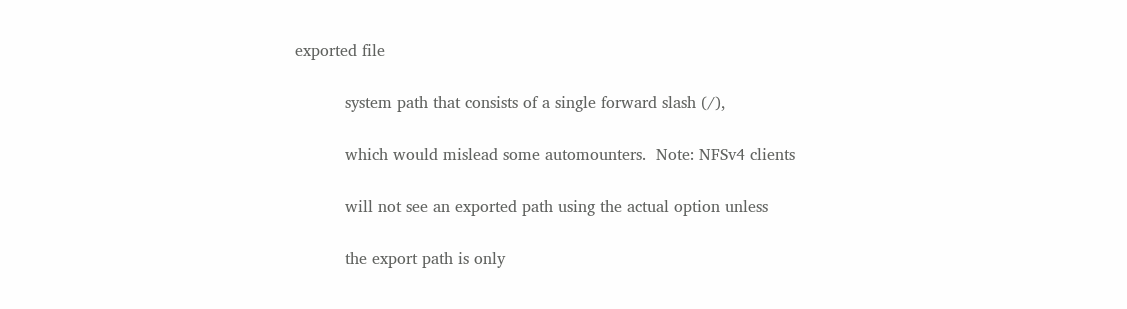exported file

          system path that consists of a single forward slash (/),

          which would mislead some automounters.  Note: NFSv4 clients

          will not see an exported path using the actual option unless

          the export path is only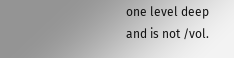one level deep and is not /vol.